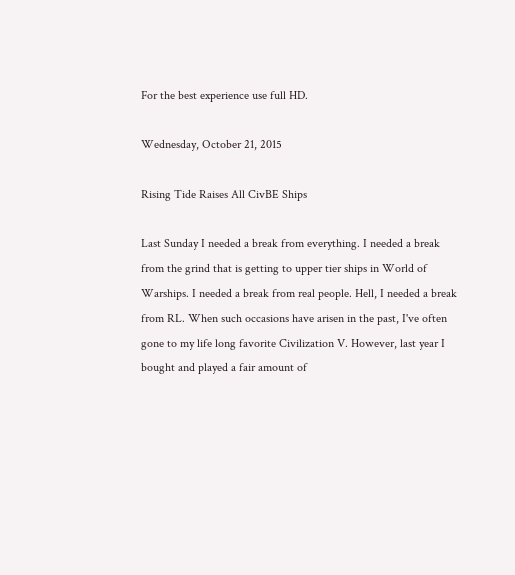For the best experience use full HD.

Wednesday, October 21, 2015

Rising Tide Raises All CivBE Ships

Last Sunday I needed a break from everything. I needed a break from the grind that is getting to upper tier ships in World of Warships. I needed a break from real people. Hell, I needed a break from RL. When such occasions have arisen in the past, I've often gone to my life long favorite Civilization V. However, last year I bought and played a fair amount of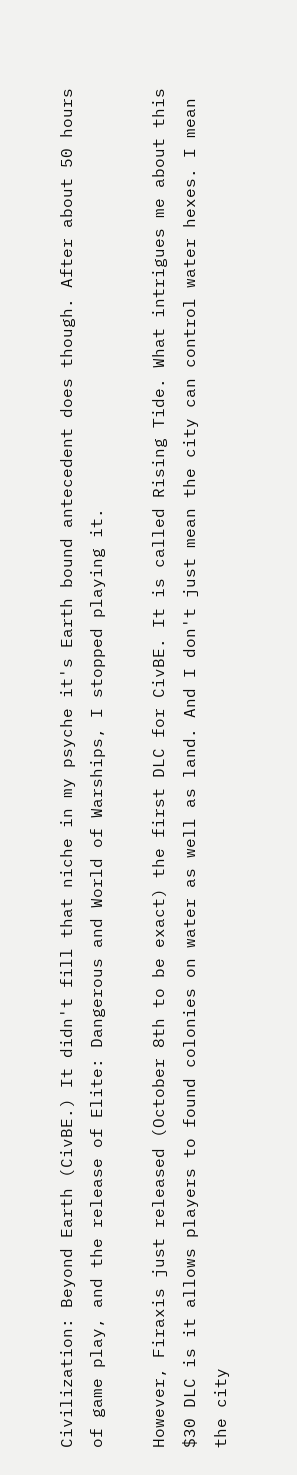Civilization: Beyond Earth (CivBE.) It didn't fill that niche in my psyche it's Earth bound antecedent does though. After about 50 hours of game play, and the release of Elite: Dangerous and World of Warships, I stopped playing it.

However, Firaxis just released (October 8th to be exact) the first DLC for CivBE. It is called Rising Tide. What intrigues me about this $30 DLC is it allows players to found colonies on water as well as land. And I don't just mean the city can control water hexes. I mean the city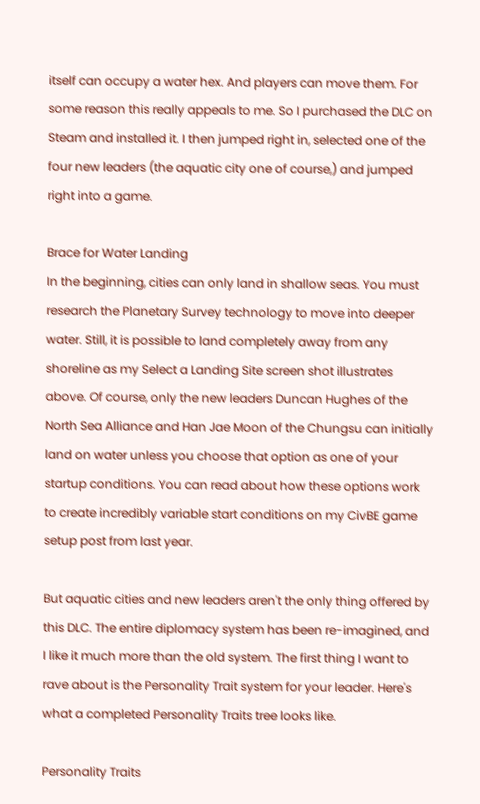itself can occupy a water hex. And players can move them. For some reason this really appeals to me. So I purchased the DLC on Steam and installed it. I then jumped right in, selected one of the four new leaders (the aquatic city one of course,) and jumped right into a game.

Brace for Water Landing
In the beginning, cities can only land in shallow seas. You must research the Planetary Survey technology to move into deeper water. Still, it is possible to land completely away from any shoreline as my Select a Landing Site screen shot illustrates above. Of course, only the new leaders Duncan Hughes of the North Sea Alliance and Han Jae Moon of the Chungsu can initially land on water unless you choose that option as one of your startup conditions. You can read about how these options work to create incredibly variable start conditions on my CivBE game setup post from last year.

But aquatic cities and new leaders aren't the only thing offered by this DLC. The entire diplomacy system has been re-imagined, and I like it much more than the old system. The first thing I want to rave about is the Personality Trait system for your leader. Here's what a completed Personality Traits tree looks like.

Personality Traits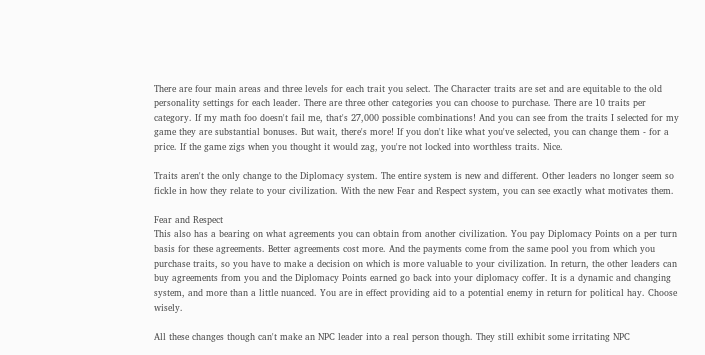There are four main areas and three levels for each trait you select. The Character traits are set and are equitable to the old personality settings for each leader. There are three other categories you can choose to purchase. There are 10 traits per category. If my math foo doesn't fail me, that's 27,000 possible combinations! And you can see from the traits I selected for my game they are substantial bonuses. But wait, there's more! If you don't like what you've selected, you can change them - for a price. If the game zigs when you thought it would zag, you're not locked into worthless traits. Nice.

Traits aren't the only change to the Diplomacy system. The entire system is new and different. Other leaders no longer seem so fickle in how they relate to your civilization. With the new Fear and Respect system, you can see exactly what motivates them.

Fear and Respect
This also has a bearing on what agreements you can obtain from another civilization. You pay Diplomacy Points on a per turn basis for these agreements. Better agreements cost more. And the payments come from the same pool you from which you purchase traits, so you have to make a decision on which is more valuable to your civilization. In return, the other leaders can buy agreements from you and the Diplomacy Points earned go back into your diplomacy coffer. It is a dynamic and changing system, and more than a little nuanced. You are in effect providing aid to a potential enemy in return for political hay. Choose wisely.

All these changes though can't make an NPC leader into a real person though. They still exhibit some irritating NPC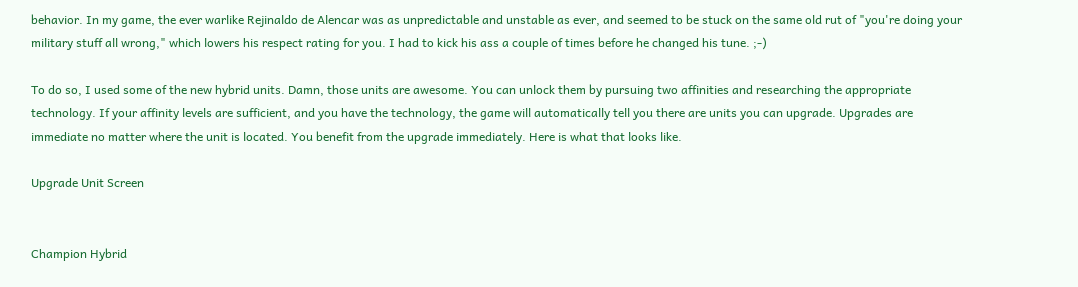behavior. In my game, the ever warlike Rejinaldo de Alencar was as unpredictable and unstable as ever, and seemed to be stuck on the same old rut of "you're doing your military stuff all wrong," which lowers his respect rating for you. I had to kick his ass a couple of times before he changed his tune. ;-)

To do so, I used some of the new hybrid units. Damn, those units are awesome. You can unlock them by pursuing two affinities and researching the appropriate technology. If your affinity levels are sufficient, and you have the technology, the game will automatically tell you there are units you can upgrade. Upgrades are immediate no matter where the unit is located. You benefit from the upgrade immediately. Here is what that looks like.

Upgrade Unit Screen


Champion Hybrid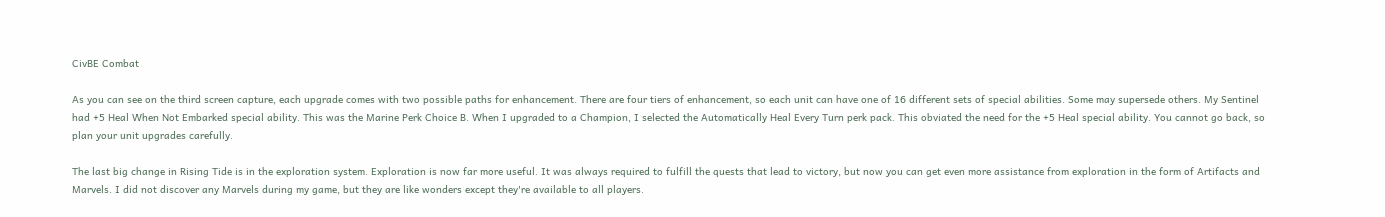CivBE Combat

As you can see on the third screen capture, each upgrade comes with two possible paths for enhancement. There are four tiers of enhancement, so each unit can have one of 16 different sets of special abilities. Some may supersede others. My Sentinel had +5 Heal When Not Embarked special ability. This was the Marine Perk Choice B. When I upgraded to a Champion, I selected the Automatically Heal Every Turn perk pack. This obviated the need for the +5 Heal special ability. You cannot go back, so plan your unit upgrades carefully.

The last big change in Rising Tide is in the exploration system. Exploration is now far more useful. It was always required to fulfill the quests that lead to victory, but now you can get even more assistance from exploration in the form of Artifacts and Marvels. I did not discover any Marvels during my game, but they are like wonders except they're available to all players.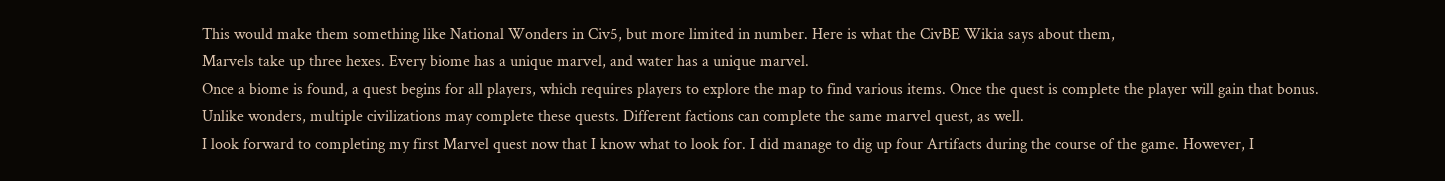This would make them something like National Wonders in Civ5, but more limited in number. Here is what the CivBE Wikia says about them,
Marvels take up three hexes. Every biome has a unique marvel, and water has a unique marvel.
Once a biome is found, a quest begins for all players, which requires players to explore the map to find various items. Once the quest is complete the player will gain that bonus. Unlike wonders, multiple civilizations may complete these quests. Different factions can complete the same marvel quest, as well.
I look forward to completing my first Marvel quest now that I know what to look for. I did manage to dig up four Artifacts during the course of the game. However, I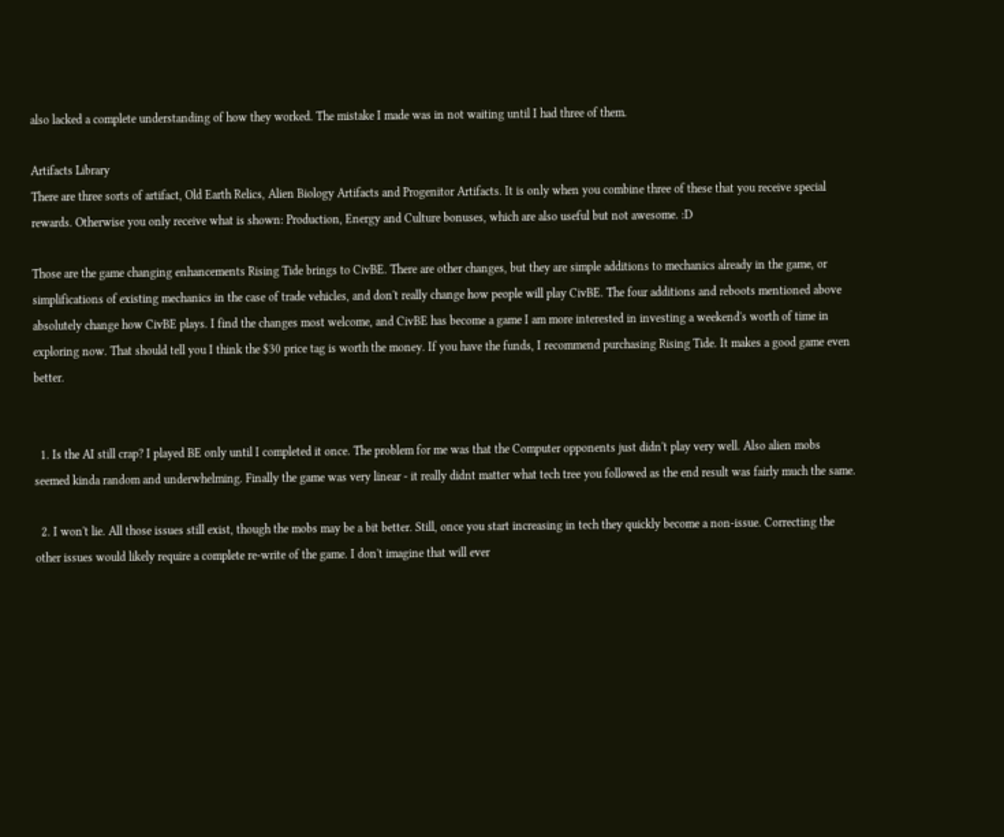also lacked a complete understanding of how they worked. The mistake I made was in not waiting until I had three of them.

Artifacts Library
There are three sorts of artifact, Old Earth Relics, Alien Biology Artifacts and Progenitor Artifacts. It is only when you combine three of these that you receive special rewards. Otherwise you only receive what is shown: Production, Energy and Culture bonuses, which are also useful but not awesome. :D

Those are the game changing enhancements Rising Tide brings to CivBE. There are other changes, but they are simple additions to mechanics already in the game, or simplifications of existing mechanics in the case of trade vehicles, and don't really change how people will play CivBE. The four additions and reboots mentioned above absolutely change how CivBE plays. I find the changes most welcome, and CivBE has become a game I am more interested in investing a weekend's worth of time in exploring now. That should tell you I think the $30 price tag is worth the money. If you have the funds, I recommend purchasing Rising Tide. It makes a good game even better.


  1. Is the AI still crap? I played BE only until I completed it once. The problem for me was that the Computer opponents just didn't play very well. Also alien mobs seemed kinda random and underwhelming. Finally the game was very linear - it really didnt matter what tech tree you followed as the end result was fairly much the same.

  2. I won't lie. All those issues still exist, though the mobs may be a bit better. Still, once you start increasing in tech they quickly become a non-issue. Correcting the other issues would likely require a complete re-write of the game. I don't imagine that will ever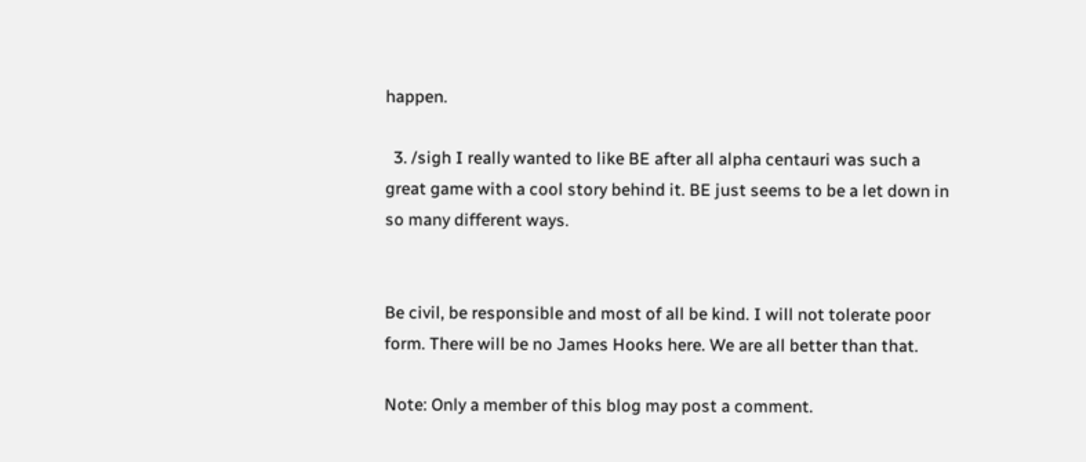happen.

  3. /sigh I really wanted to like BE after all alpha centauri was such a great game with a cool story behind it. BE just seems to be a let down in so many different ways.


Be civil, be responsible and most of all be kind. I will not tolerate poor form. There will be no James Hooks here. We are all better than that.

Note: Only a member of this blog may post a comment.